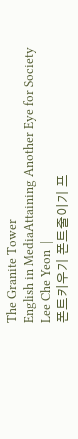The Granite Tower
English in MediaAttaining Another Eye for Society
Lee Che Yeon  |
폰트키우기 폰트줄이기 프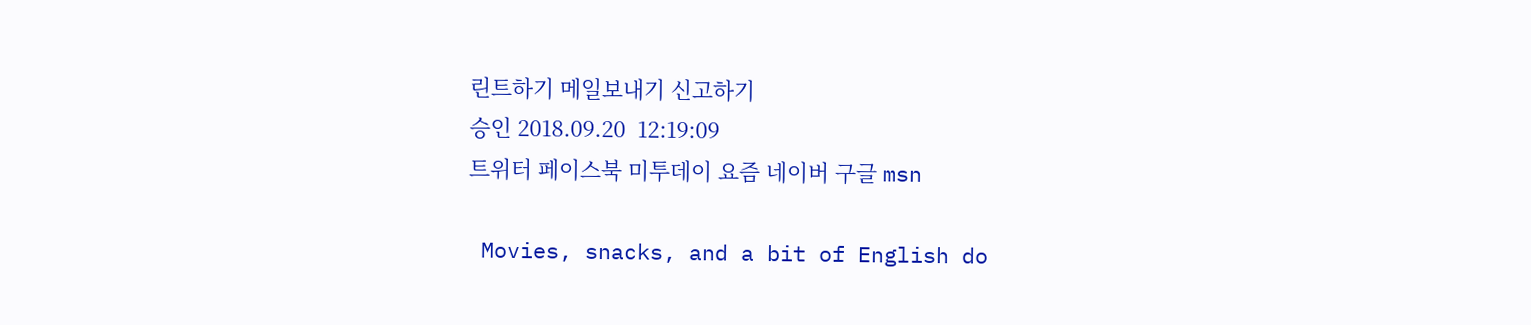린트하기 메일보내기 신고하기
승인 2018.09.20  12:19:09
트위터 페이스북 미투데이 요즘 네이버 구글 msn

 Movies, snacks, and a bit of English do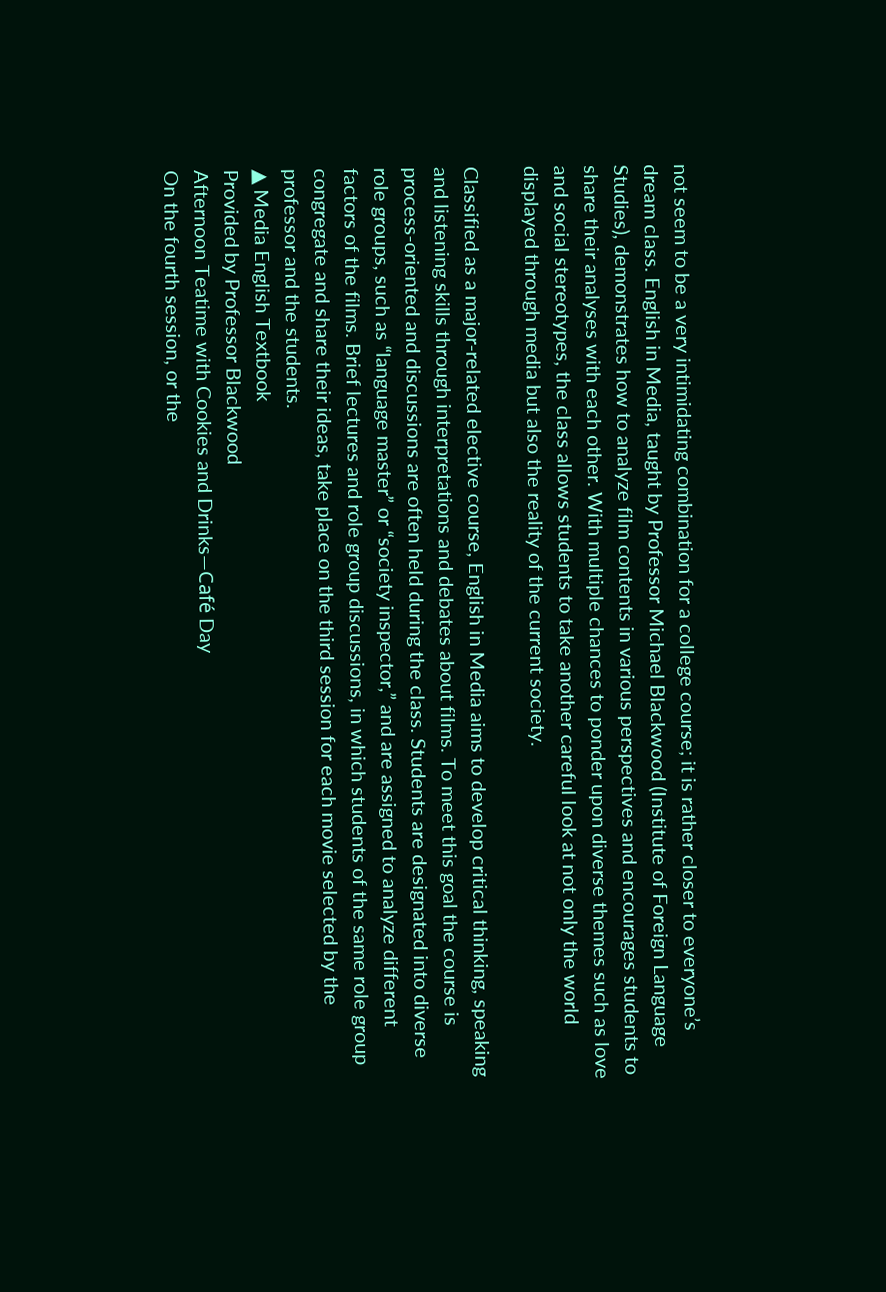not seem to be a very intimidating combination for a college course; it is rather closer to everyone’s dream class. English in Media, taught by Professor Michael Blackwood (Institute of Foreign Language Studies), demonstrates how to analyze film contents in various perspectives and encourages students to share their analyses with each other. With multiple chances to ponder upon diverse themes such as love and social stereotypes, the class allows students to take another careful look at not only the world displayed through media but also the reality of the current society.

Classified as a major-related elective course, English in Media aims to develop critical thinking, speaking and listening skills through interpretations and debates about films. To meet this goal the course is process-oriented and discussions are often held during the class. Students are designated into diverse role groups, such as “language master” or “society inspector,” and are assigned to analyze different factors of the films. Brief lectures and role group discussions, in which students of the same role group congregate and share their ideas, take place on the third session for each movie selected by the professor and the students.
▲ Media English Textbook
Provided by Professor Blackwood
Afternoon Teatime with Cookies and Drinks—Café Day
On the fourth session, or the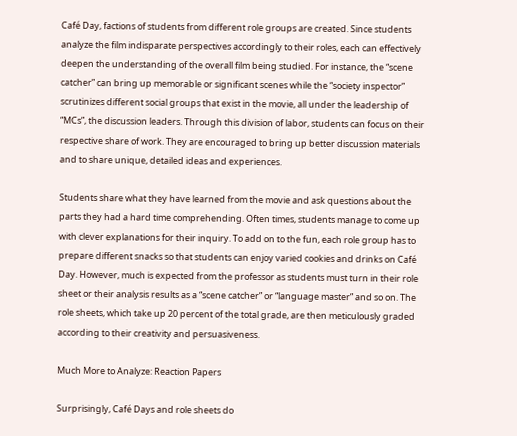Café Day, factions of students from different role groups are created. Since students analyze the film indisparate perspectives accordingly to their roles, each can effectively deepen the understanding of the overall film being studied. For instance, the “scene catcher” can bring up memorable or significant scenes while the “society inspector” scrutinizes different social groups that exist in the movie, all under the leadership of “MCs”, the discussion leaders. Through this division of labor, students can focus on their respective share of work. They are encouraged to bring up better discussion materials and to share unique, detailed ideas and experiences.

Students share what they have learned from the movie and ask questions about the parts they had a hard time comprehending. Often times, students manage to come up with clever explanations for their inquiry. To add on to the fun, each role group has to prepare different snacks so that students can enjoy varied cookies and drinks on Café Day. However, much is expected from the professor as students must turn in their role sheet or their analysis results as a “scene catcher” or “language master” and so on. The role sheets, which take up 20 percent of the total grade, are then meticulously graded according to their creativity and persuasiveness.

Much More to Analyze: Reaction Papers

Surprisingly, Café Days and role sheets do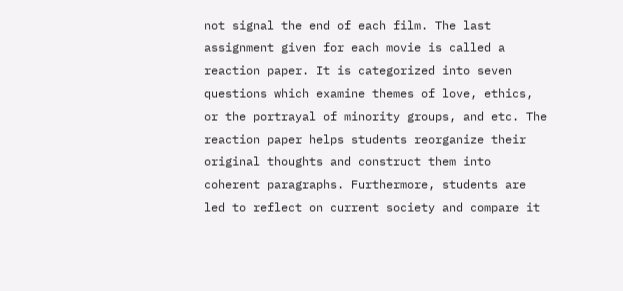not signal the end of each film. The last assignment given for each movie is called a reaction paper. It is categorized into seven questions which examine themes of love, ethics, or the portrayal of minority groups, and etc. The reaction paper helps students reorganize their original thoughts and construct them into coherent paragraphs. Furthermore, students are led to reflect on current society and compare it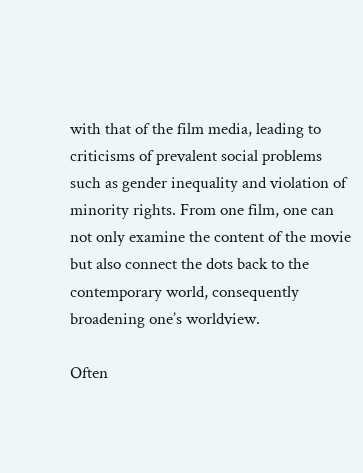with that of the film media, leading to criticisms of prevalent social problems such as gender inequality and violation of minority rights. From one film, one can not only examine the content of the movie but also connect the dots back to the contemporary world, consequently broadening one’s worldview.

Often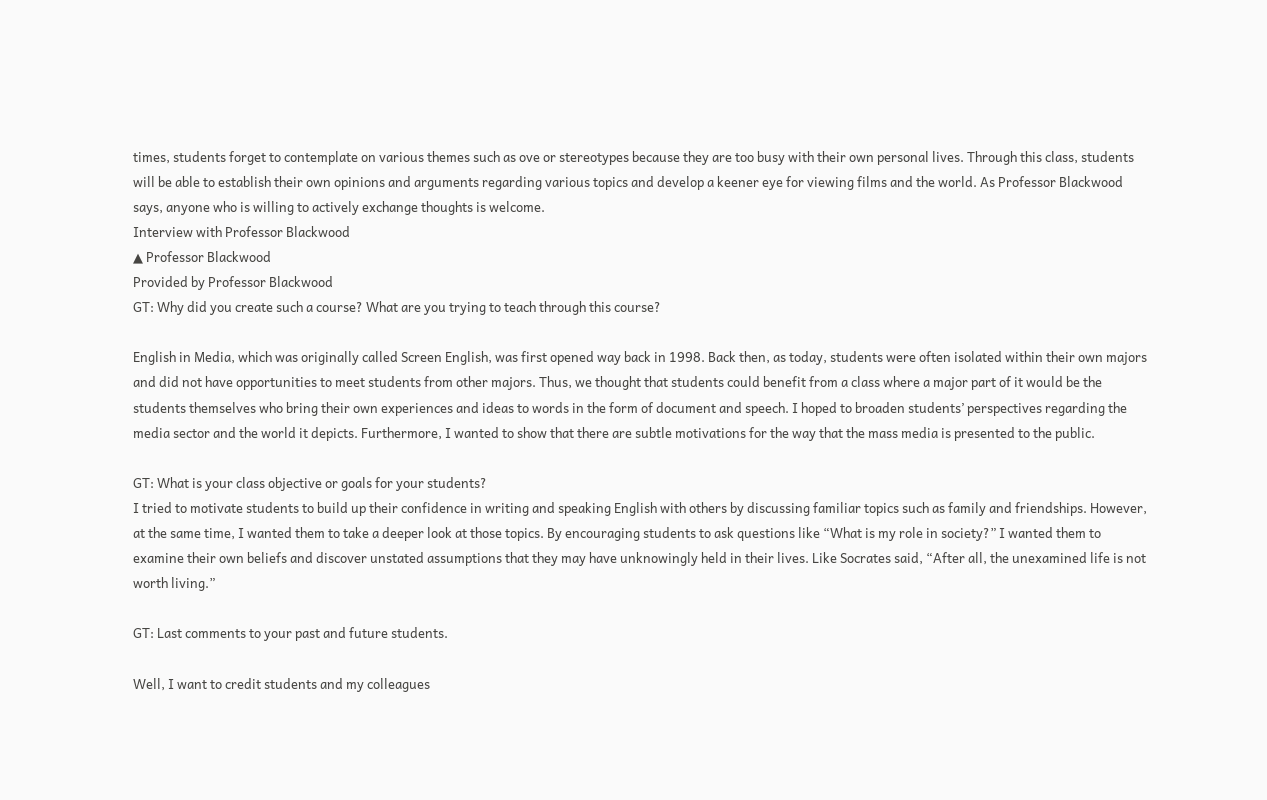times, students forget to contemplate on various themes such as ove or stereotypes because they are too busy with their own personal lives. Through this class, students will be able to establish their own opinions and arguments regarding various topics and develop a keener eye for viewing films and the world. As Professor Blackwood says, anyone who is willing to actively exchange thoughts is welcome.
Interview with Professor Blackwood
▲ Professor Blackwood
Provided by Professor Blackwood
GT: Why did you create such a course? What are you trying to teach through this course?

English in Media, which was originally called Screen English, was first opened way back in 1998. Back then, as today, students were often isolated within their own majors and did not have opportunities to meet students from other majors. Thus, we thought that students could benefit from a class where a major part of it would be the students themselves who bring their own experiences and ideas to words in the form of document and speech. I hoped to broaden students’ perspectives regarding the media sector and the world it depicts. Furthermore, I wanted to show that there are subtle motivations for the way that the mass media is presented to the public.

GT: What is your class objective or goals for your students?
I tried to motivate students to build up their confidence in writing and speaking English with others by discussing familiar topics such as family and friendships. However, at the same time, I wanted them to take a deeper look at those topics. By encouraging students to ask questions like “What is my role in society?” I wanted them to examine their own beliefs and discover unstated assumptions that they may have unknowingly held in their lives. Like Socrates said, “After all, the unexamined life is not worth living.”

GT: Last comments to your past and future students.

Well, I want to credit students and my colleagues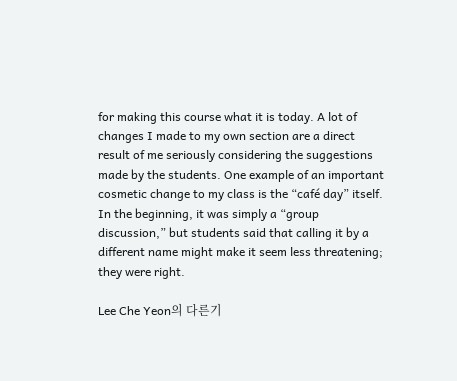for making this course what it is today. A lot of changes I made to my own section are a direct result of me seriously considering the suggestions made by the students. One example of an important cosmetic change to my class is the “café day” itself. In the beginning, it was simply a “group discussion,” but students said that calling it by a different name might make it seem less threatening; they were right.

Lee Che Yeon의 다른기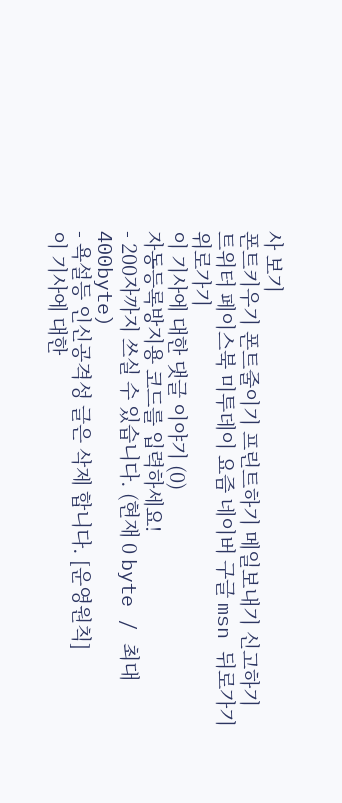사 보기
폰트키우기 폰트줄이기 프린트하기 메일보내기 신고하기
트위터 페이스북 미투데이 요즘 네이버 구글 msn 뒤로가기 위로가기
이 기사에 대한 댓글 이야기 (0)
자동등록방지용 코드를 입력하세요!
- 200자까지 쓰실 수 있습니다. (현재 0 byte / 최대 400byte)
- 욕설등 인신공격성 글은 삭제 합니다. [운영원칙]
이 기사에 대한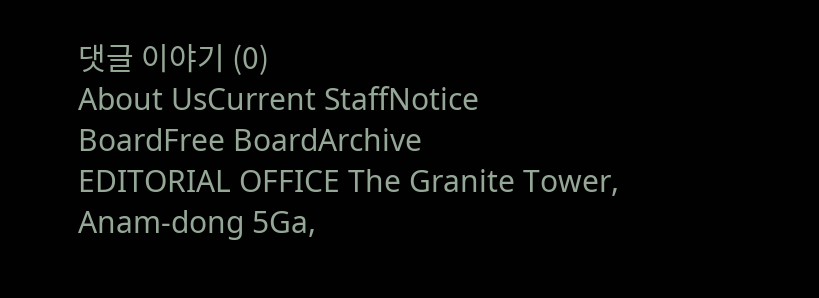댓글 이야기 (0)
About UsCurrent StaffNotice BoardFree BoardArchive
EDITORIAL OFFICE The Granite Tower, Anam-dong 5Ga,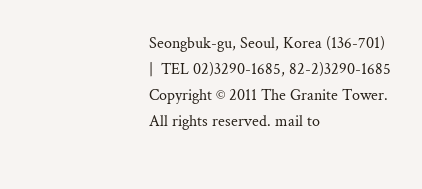Seongbuk-gu, Seoul, Korea (136-701)  |  TEL 02)3290-1685, 82-2)3290-1685
Copyright © 2011 The Granite Tower. All rights reserved. mail to